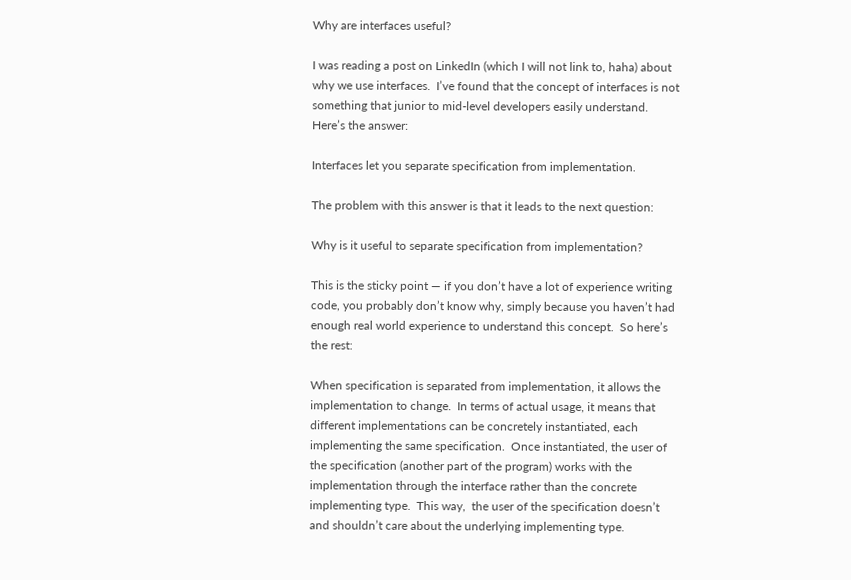Why are interfaces useful?

I was reading a post on LinkedIn (which I will not link to, haha) about why we use interfaces.  I’ve found that the concept of interfaces is not something that junior to mid-level developers easily understand.  Here’s the answer:

Interfaces let you separate specification from implementation.

The problem with this answer is that it leads to the next question:

Why is it useful to separate specification from implementation?

This is the sticky point — if you don’t have a lot of experience writing code, you probably don’t know why, simply because you haven’t had enough real world experience to understand this concept.  So here’s the rest:

When specification is separated from implementation, it allows the implementation to change.  In terms of actual usage, it means that different implementations can be concretely instantiated, each implementing the same specification.  Once instantiated, the user of the specification (another part of the program) works with the implementation through the interface rather than the concrete implementing type.  This way,  the user of the specification doesn’t and shouldn’t care about the underlying implementing type.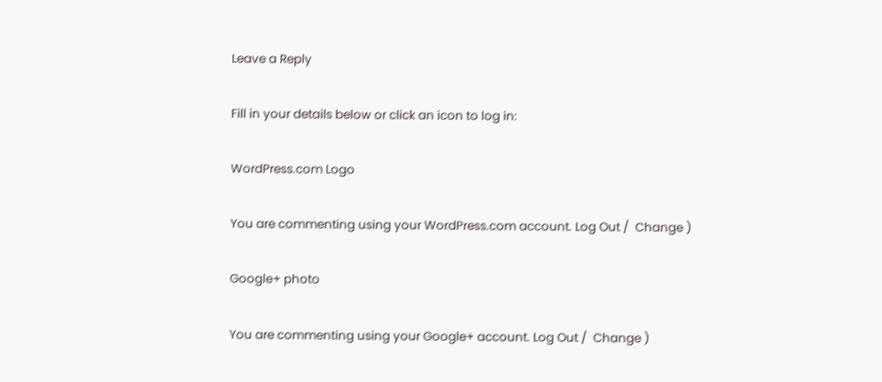Leave a Reply

Fill in your details below or click an icon to log in:

WordPress.com Logo

You are commenting using your WordPress.com account. Log Out /  Change )

Google+ photo

You are commenting using your Google+ account. Log Out /  Change )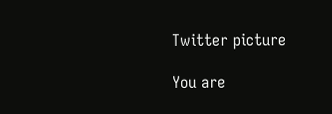Twitter picture

You are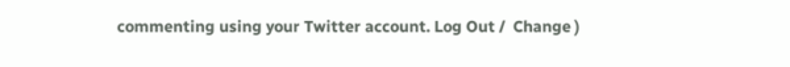commenting using your Twitter account. Log Out /  Change )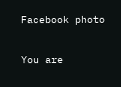Facebook photo

You are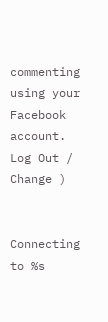commenting using your Facebook account. Log Out /  Change )


Connecting to %s